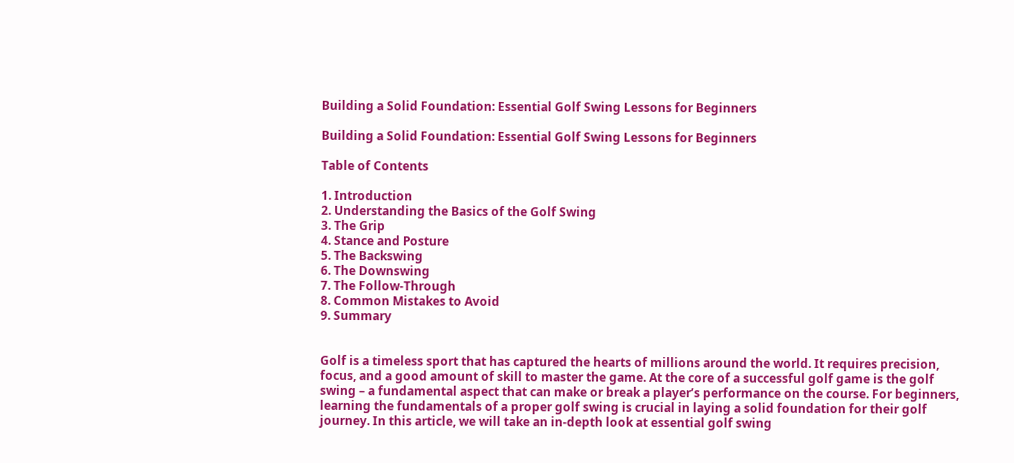Building a Solid Foundation: Essential Golf Swing Lessons for Beginners

Building a Solid Foundation: Essential Golf Swing Lessons for Beginners

Table of Contents

1. Introduction
2. Understanding the Basics of the Golf Swing
3. The Grip
4. Stance and Posture
5. The Backswing
6. The Downswing
7. The Follow-Through
8. Common Mistakes to Avoid
9. Summary


Golf is a timeless sport that has captured the hearts of millions around the world. It requires precision, focus, and a good amount of skill to master the game. At the core of a successful golf game is the golf swing – a fundamental aspect that can make or break a player’s performance on the course. For beginners, learning the fundamentals of a proper golf swing is crucial in laying a solid foundation for their golf journey. In this article, we will take an in-depth look at essential golf swing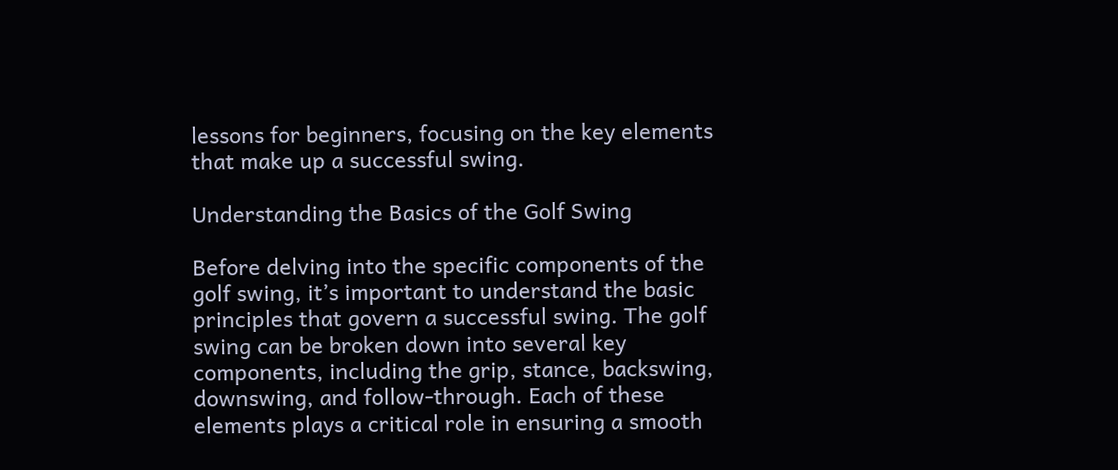lessons for beginners, focusing on the key elements that make up a successful swing.

Understanding the Basics of the Golf Swing

Before delving into the specific components of the golf swing, it’s important to understand the basic principles that govern a successful swing. The golf swing can be broken down into several key components, including the grip, stance, backswing, downswing, and follow-through. Each of these elements plays a critical role in ensuring a smooth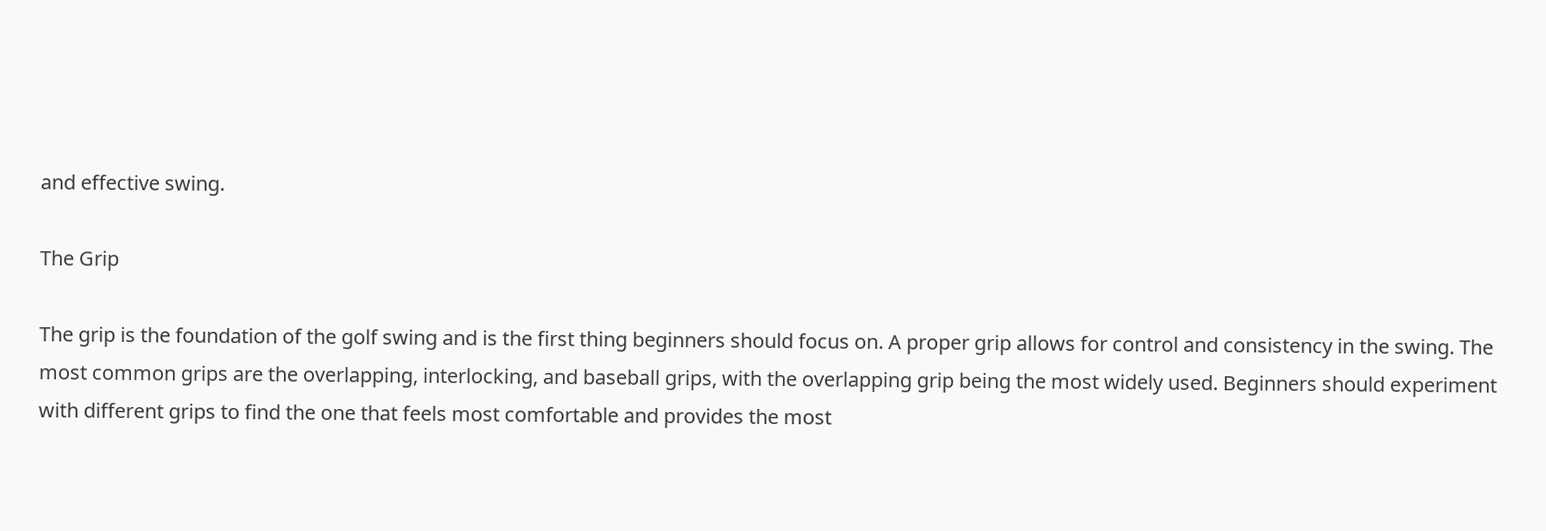and effective swing.

The Grip

The grip is the foundation of the golf swing and is the first thing beginners should focus on. A proper grip allows for control and consistency in the swing. The most common grips are the overlapping, interlocking, and baseball grips, with the overlapping grip being the most widely used. Beginners should experiment with different grips to find the one that feels most comfortable and provides the most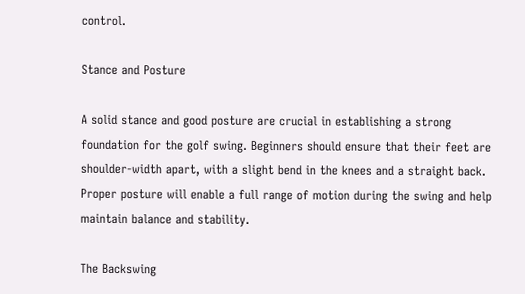control.

Stance and Posture

A solid stance and good posture are crucial in establishing a strong foundation for the golf swing. Beginners should ensure that their feet are shoulder-width apart, with a slight bend in the knees and a straight back. Proper posture will enable a full range of motion during the swing and help maintain balance and stability.

The Backswing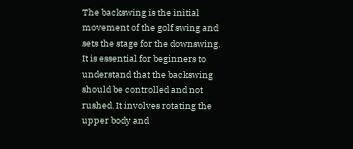The backswing is the initial movement of the golf swing and sets the stage for the downswing. It is essential for beginners to understand that the backswing should be controlled and not rushed. It involves rotating the upper body and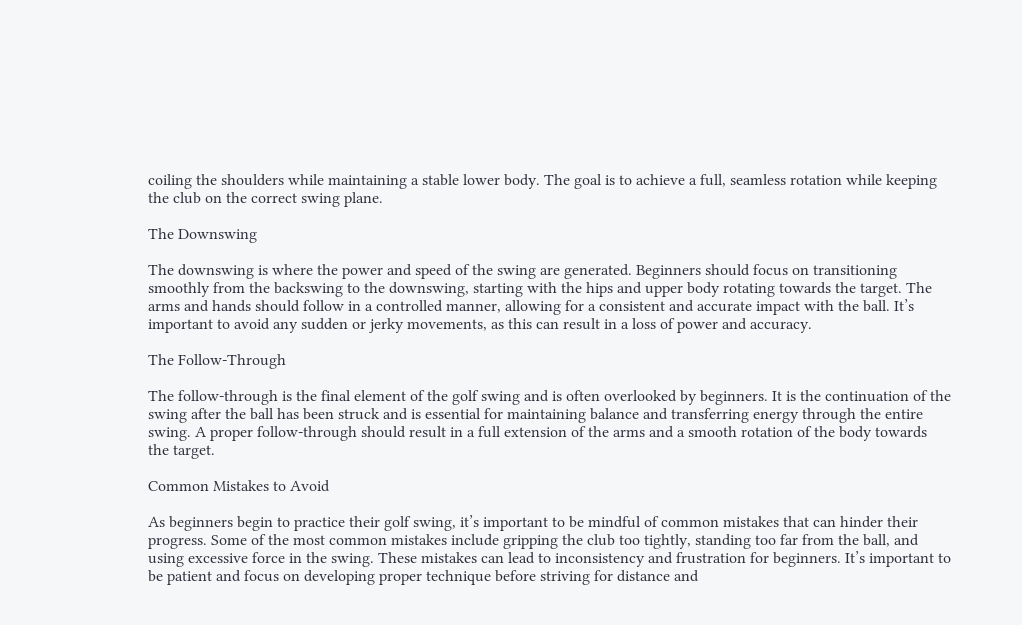coiling the shoulders while maintaining a stable lower body. The goal is to achieve a full, seamless rotation while keeping the club on the correct swing plane.

The Downswing

The downswing is where the power and speed of the swing are generated. Beginners should focus on transitioning smoothly from the backswing to the downswing, starting with the hips and upper body rotating towards the target. The arms and hands should follow in a controlled manner, allowing for a consistent and accurate impact with the ball. It’s important to avoid any sudden or jerky movements, as this can result in a loss of power and accuracy.

The Follow-Through

The follow-through is the final element of the golf swing and is often overlooked by beginners. It is the continuation of the swing after the ball has been struck and is essential for maintaining balance and transferring energy through the entire swing. A proper follow-through should result in a full extension of the arms and a smooth rotation of the body towards the target.

Common Mistakes to Avoid

As beginners begin to practice their golf swing, it’s important to be mindful of common mistakes that can hinder their progress. Some of the most common mistakes include gripping the club too tightly, standing too far from the ball, and using excessive force in the swing. These mistakes can lead to inconsistency and frustration for beginners. It’s important to be patient and focus on developing proper technique before striving for distance and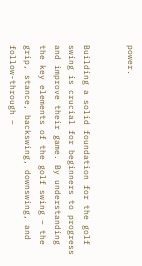power.


Building a solid foundation for the golf swing is crucial for beginners to progress and improve their game. By understanding the key elements of the golf swing – the grip, stance, backswing, downswing, and follow-through –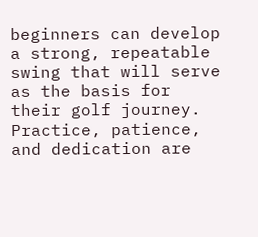beginners can develop a strong, repeatable swing that will serve as the basis for their golf journey. Practice, patience, and dedication are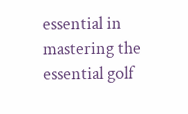essential in mastering the essential golf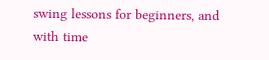swing lessons for beginners, and with time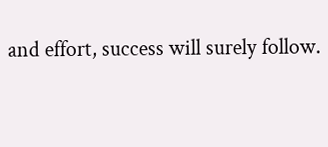and effort, success will surely follow.